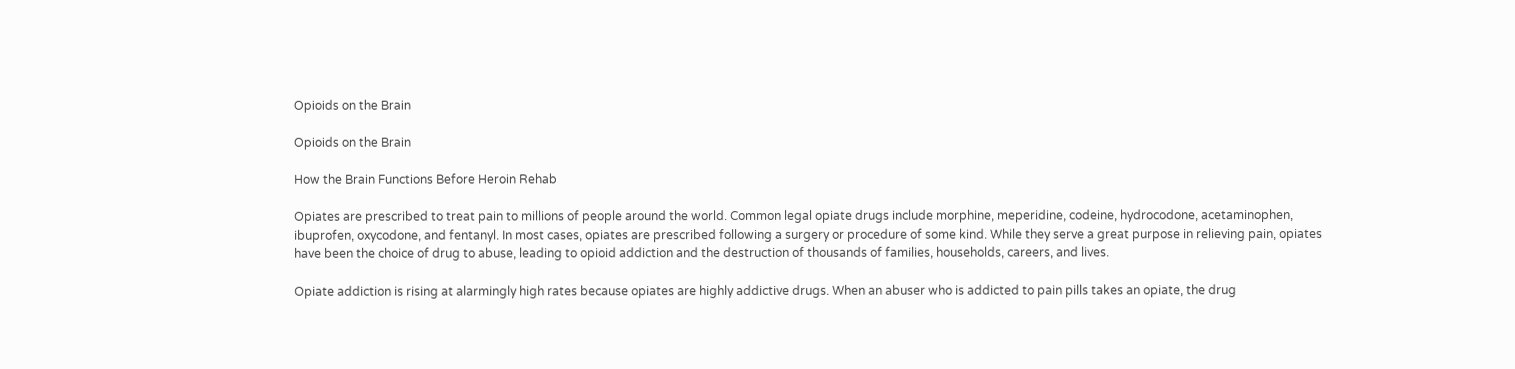Opioids on the Brain

Opioids on the Brain

How the Brain Functions Before Heroin Rehab

Opiates are prescribed to treat pain to millions of people around the world. Common legal opiate drugs include morphine, meperidine, codeine, hydrocodone, acetaminophen, ibuprofen, oxycodone, and fentanyl. In most cases, opiates are prescribed following a surgery or procedure of some kind. While they serve a great purpose in relieving pain, opiates have been the choice of drug to abuse, leading to opioid addiction and the destruction of thousands of families, households, careers, and lives.

Opiate addiction is rising at alarmingly high rates because opiates are highly addictive drugs. When an abuser who is addicted to pain pills takes an opiate, the drug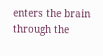enters the brain through the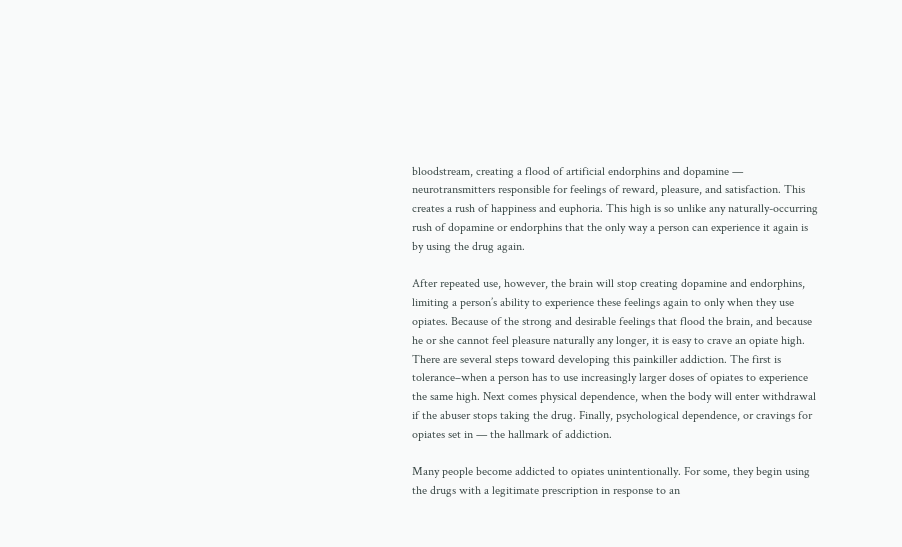bloodstream, creating a flood of artificial endorphins and dopamine — neurotransmitters responsible for feelings of reward, pleasure, and satisfaction. This creates a rush of happiness and euphoria. This high is so unlike any naturally-occurring rush of dopamine or endorphins that the only way a person can experience it again is by using the drug again.

After repeated use, however, the brain will stop creating dopamine and endorphins, limiting a person’s ability to experience these feelings again to only when they use opiates. Because of the strong and desirable feelings that flood the brain, and because he or she cannot feel pleasure naturally any longer, it is easy to crave an opiate high.
There are several steps toward developing this painkiller addiction. The first is tolerance–when a person has to use increasingly larger doses of opiates to experience the same high. Next comes physical dependence, when the body will enter withdrawal if the abuser stops taking the drug. Finally, psychological dependence, or cravings for opiates set in — the hallmark of addiction.

Many people become addicted to opiates unintentionally. For some, they begin using the drugs with a legitimate prescription in response to an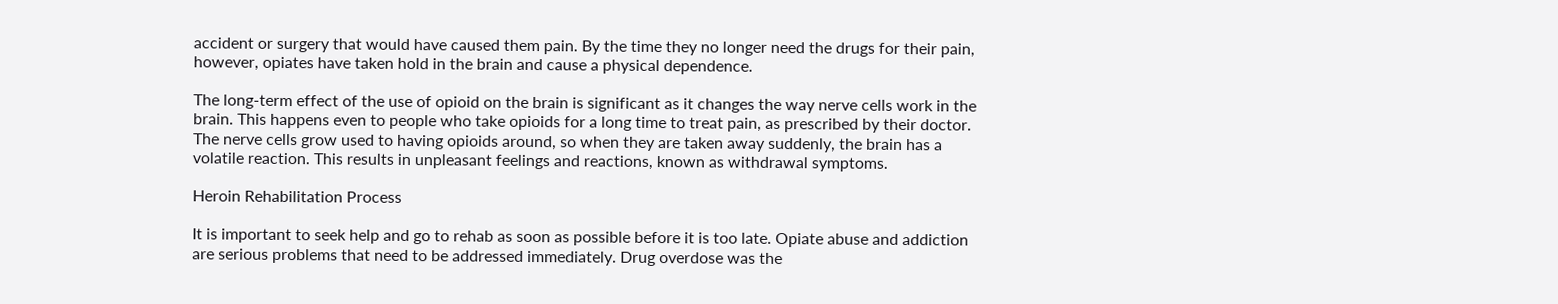accident or surgery that would have caused them pain. By the time they no longer need the drugs for their pain, however, opiates have taken hold in the brain and cause a physical dependence.

The long-term effect of the use of opioid on the brain is significant as it changes the way nerve cells work in the brain. This happens even to people who take opioids for a long time to treat pain, as prescribed by their doctor. The nerve cells grow used to having opioids around, so when they are taken away suddenly, the brain has a volatile reaction. This results in unpleasant feelings and reactions, known as withdrawal symptoms.

Heroin Rehabilitation Process

It is important to seek help and go to rehab as soon as possible before it is too late. Opiate abuse and addiction are serious problems that need to be addressed immediately. Drug overdose was the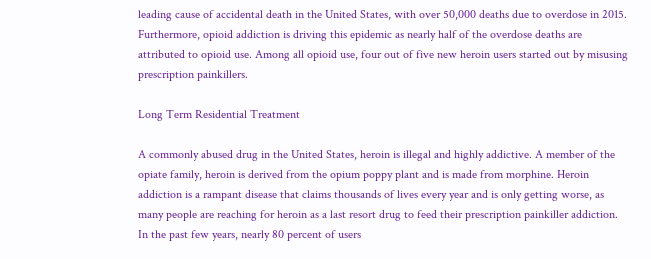leading cause of accidental death in the United States, with over 50,000 deaths due to overdose in 2015. Furthermore, opioid addiction is driving this epidemic as nearly half of the overdose deaths are attributed to opioid use. Among all opioid use, four out of five new heroin users started out by misusing prescription painkillers.

Long Term Residential Treatment

A commonly abused drug in the United States, heroin is illegal and highly addictive. A member of the opiate family, heroin is derived from the opium poppy plant and is made from morphine. Heroin addiction is a rampant disease that claims thousands of lives every year and is only getting worse, as many people are reaching for heroin as a last resort drug to feed their prescription painkiller addiction. In the past few years, nearly 80 percent of users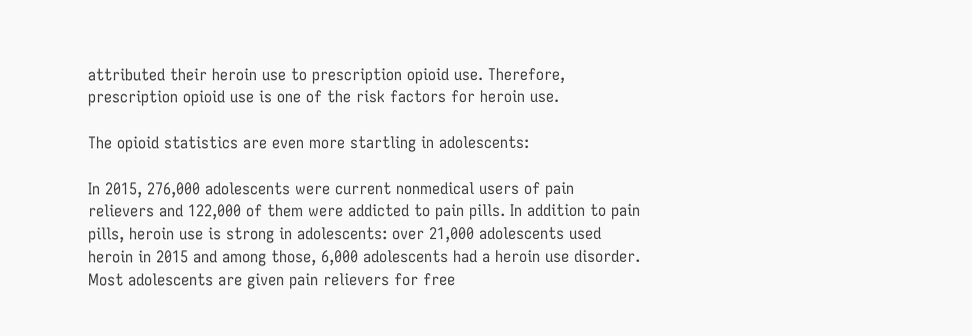attributed their heroin use to prescription opioid use. Therefore, prescription opioid use is one of the risk factors for heroin use.

The opioid statistics are even more startling in adolescents:

In 2015, 276,000 adolescents were current nonmedical users of pain relievers and 122,000 of them were addicted to pain pills. In addition to pain pills, heroin use is strong in adolescents: over 21,000 adolescents used heroin in 2015 and among those, 6,000 adolescents had a heroin use disorder. Most adolescents are given pain relievers for free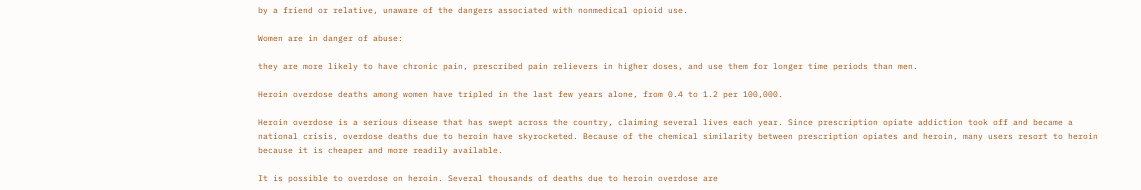by a friend or relative, unaware of the dangers associated with nonmedical opioid use.

Women are in danger of abuse:

they are more likely to have chronic pain, prescribed pain relievers in higher doses, and use them for longer time periods than men.

Heroin overdose deaths among women have tripled in the last few years alone, from 0.4 to 1.2 per 100,000.

Heroin overdose is a serious disease that has swept across the country, claiming several lives each year. Since prescription opiate addiction took off and became a national crisis, overdose deaths due to heroin have skyrocketed. Because of the chemical similarity between prescription opiates and heroin, many users resort to heroin because it is cheaper and more readily available.

It is possible to overdose on heroin. Several thousands of deaths due to heroin overdose are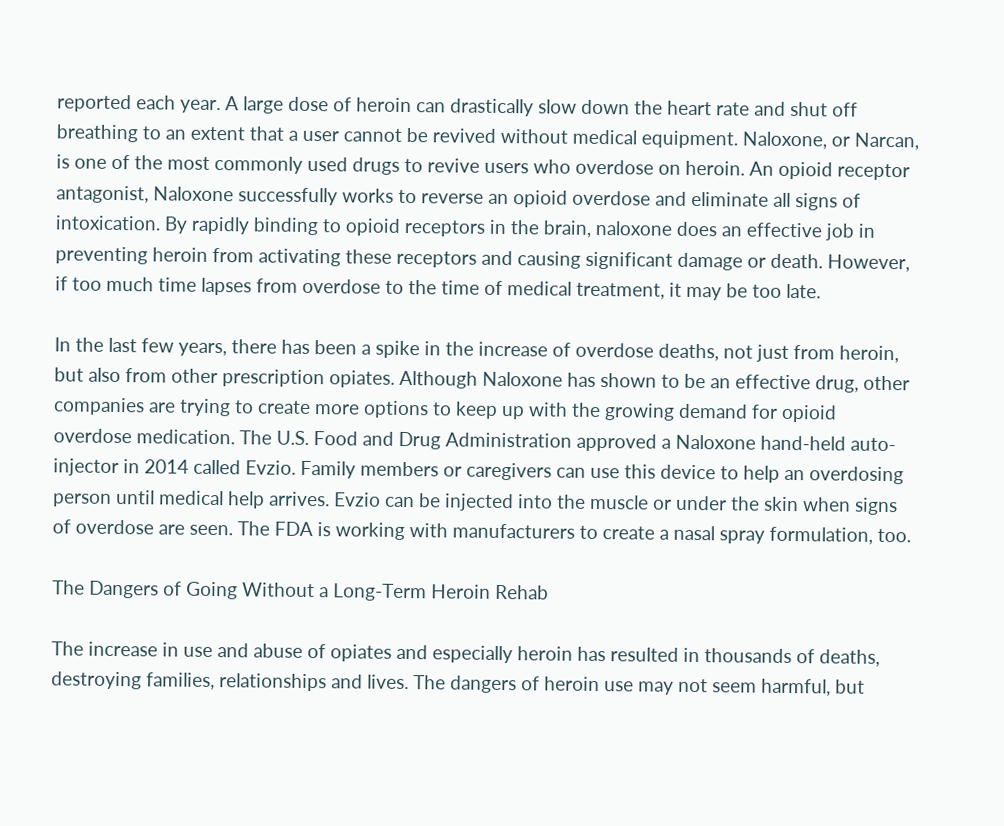reported each year. A large dose of heroin can drastically slow down the heart rate and shut off breathing to an extent that a user cannot be revived without medical equipment. Naloxone, or Narcan, is one of the most commonly used drugs to revive users who overdose on heroin. An opioid receptor antagonist, Naloxone successfully works to reverse an opioid overdose and eliminate all signs of intoxication. By rapidly binding to opioid receptors in the brain, naloxone does an effective job in preventing heroin from activating these receptors and causing significant damage or death. However, if too much time lapses from overdose to the time of medical treatment, it may be too late.

In the last few years, there has been a spike in the increase of overdose deaths, not just from heroin, but also from other prescription opiates. Although Naloxone has shown to be an effective drug, other companies are trying to create more options to keep up with the growing demand for opioid overdose medication. The U.S. Food and Drug Administration approved a Naloxone hand-held auto-injector in 2014 called Evzio. Family members or caregivers can use this device to help an overdosing person until medical help arrives. Evzio can be injected into the muscle or under the skin when signs of overdose are seen. The FDA is working with manufacturers to create a nasal spray formulation, too.

The Dangers of Going Without a Long-Term Heroin Rehab

The increase in use and abuse of opiates and especially heroin has resulted in thousands of deaths, destroying families, relationships and lives. The dangers of heroin use may not seem harmful, but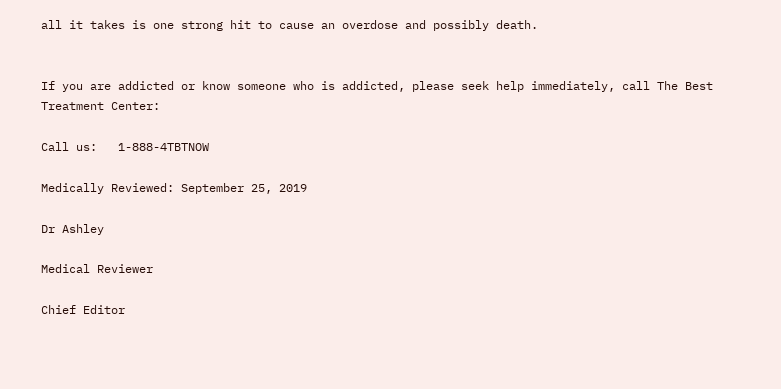all it takes is one strong hit to cause an overdose and possibly death.


If you are addicted or know someone who is addicted, please seek help immediately, call The Best Treatment Center:

Call us:   1-888-4TBTNOW

Medically Reviewed: September 25, 2019

Dr Ashley

Medical Reviewer

Chief Editor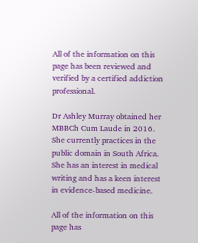All of the information on this page has been reviewed and verified by a certified addiction professional.

Dr Ashley Murray obtained her MBBCh Cum Laude in 2016. She currently practices in the public domain in South Africa. She has an interest in medical writing and has a keen interest in evidence-based medicine.

All of the information on this page has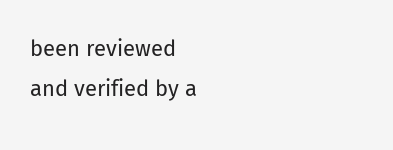been reviewed and verified by a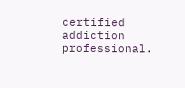certified addiction professional.